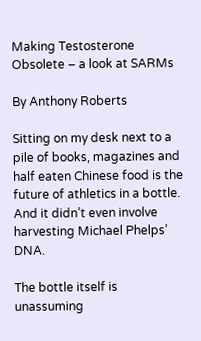Making Testosterone Obsolete – a look at SARMs

By Anthony Roberts

Sitting on my desk next to a pile of books, magazines and half eaten Chinese food is the future of athletics in a bottle. And it didn’t even involve harvesting Michael Phelps’ DNA.

The bottle itself is unassuming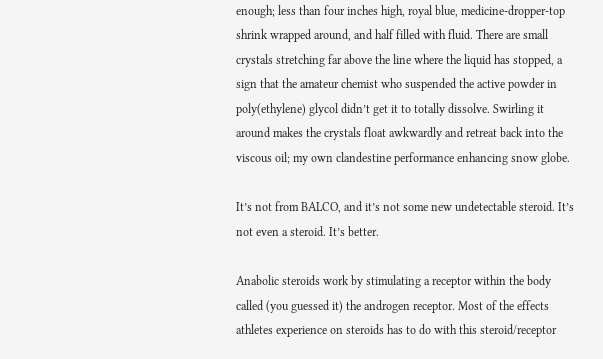enough; less than four inches high, royal blue, medicine-dropper-top shrink wrapped around, and half filled with fluid. There are small crystals stretching far above the line where the liquid has stopped, a sign that the amateur chemist who suspended the active powder in poly(ethylene) glycol didn’t get it to totally dissolve. Swirling it around makes the crystals float awkwardly and retreat back into the viscous oil; my own clandestine performance enhancing snow globe.

It’s not from BALCO, and it’s not some new undetectable steroid. It’s not even a steroid. It’s better.

Anabolic steroids work by stimulating a receptor within the body called (you guessed it) the androgen receptor. Most of the effects athletes experience on steroids has to do with this steroid/receptor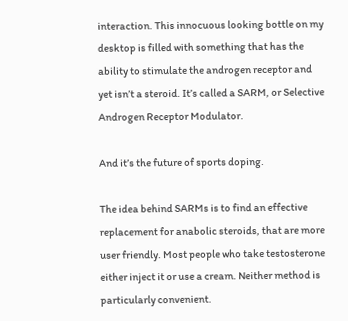interaction. This innocuous looking bottle on my desktop is filled with something that has the ability to stimulate the androgen receptor and yet isn’t a steroid. It’s called a SARM, or Selective Androgen Receptor Modulator.

And it’s the future of sports doping.

The idea behind SARMs is to find an effective replacement for anabolic steroids, that are more user friendly. Most people who take testosterone either inject it or use a cream. Neither method is particularly convenient.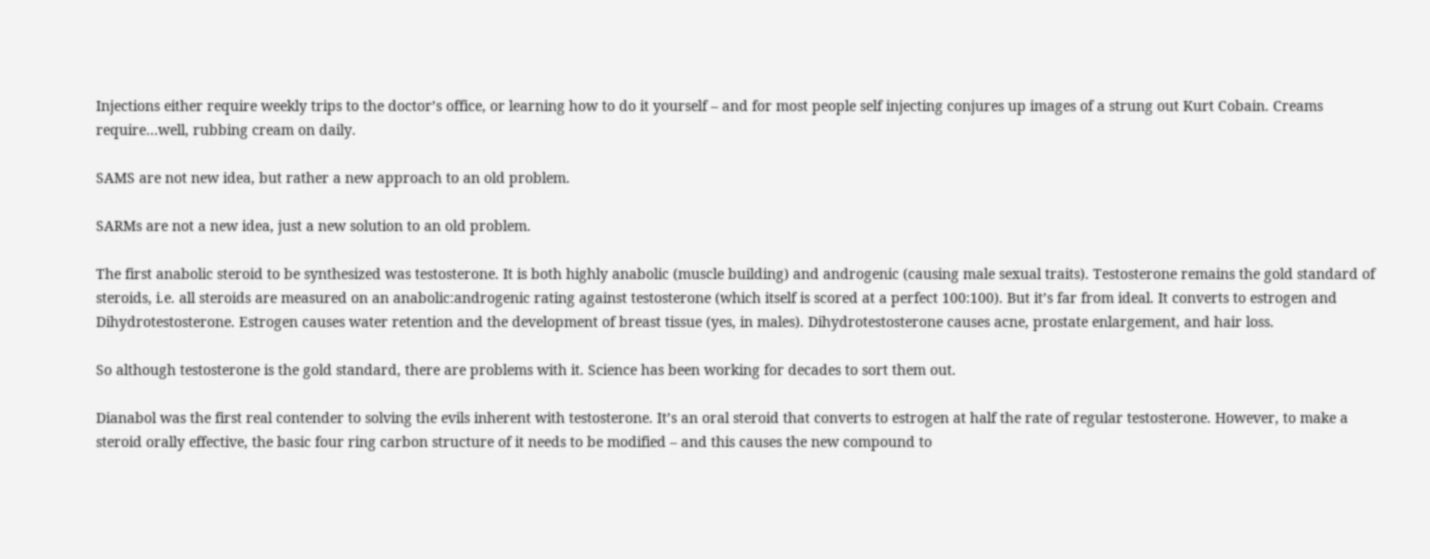Injections either require weekly trips to the doctor’s office, or learning how to do it yourself – and for most people self injecting conjures up images of a strung out Kurt Cobain. Creams require…well, rubbing cream on daily.

SAMS are not new idea, but rather a new approach to an old problem.

SARMs are not a new idea, just a new solution to an old problem.

The first anabolic steroid to be synthesized was testosterone. It is both highly anabolic (muscle building) and androgenic (causing male sexual traits). Testosterone remains the gold standard of steroids, i.e. all steroids are measured on an anabolic:androgenic rating against testosterone (which itself is scored at a perfect 100:100). But it’s far from ideal. It converts to estrogen and Dihydrotestosterone. Estrogen causes water retention and the development of breast tissue (yes, in males). Dihydrotestosterone causes acne, prostate enlargement, and hair loss.

So although testosterone is the gold standard, there are problems with it. Science has been working for decades to sort them out.

Dianabol was the first real contender to solving the evils inherent with testosterone. It’s an oral steroid that converts to estrogen at half the rate of regular testosterone. However, to make a steroid orally effective, the basic four ring carbon structure of it needs to be modified – and this causes the new compound to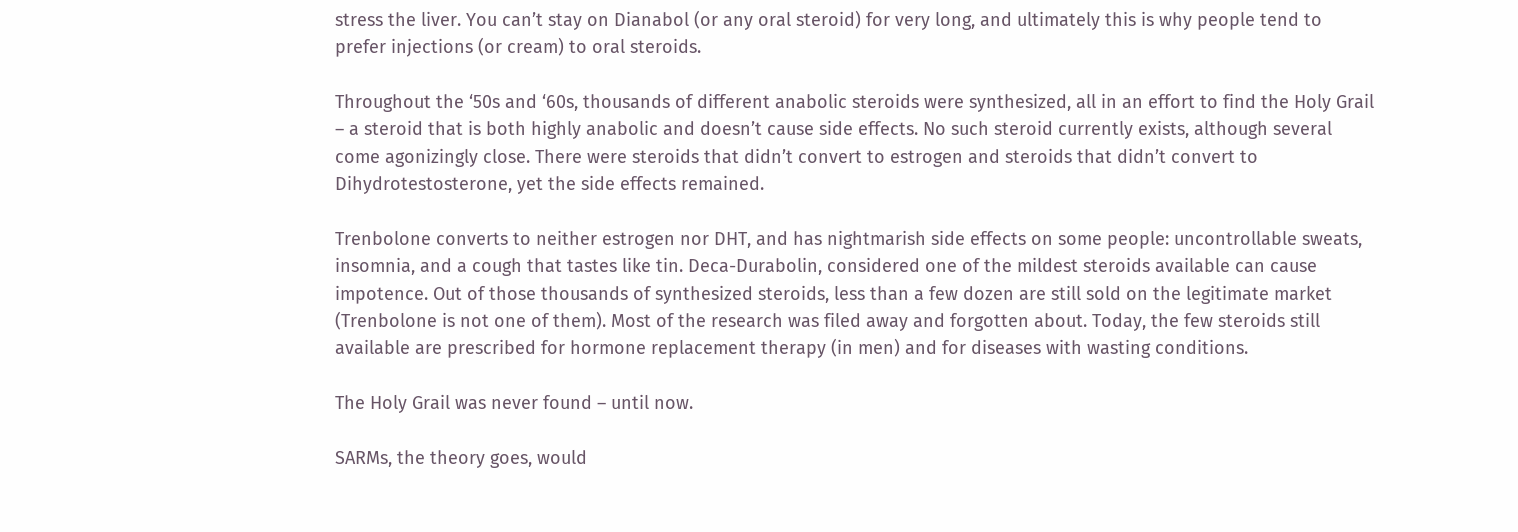stress the liver. You can’t stay on Dianabol (or any oral steroid) for very long, and ultimately this is why people tend to prefer injections (or cream) to oral steroids.

Throughout the ‘50s and ‘60s, thousands of different anabolic steroids were synthesized, all in an effort to find the Holy Grail – a steroid that is both highly anabolic and doesn’t cause side effects. No such steroid currently exists, although several come agonizingly close. There were steroids that didn’t convert to estrogen and steroids that didn’t convert to Dihydrotestosterone, yet the side effects remained.

Trenbolone converts to neither estrogen nor DHT, and has nightmarish side effects on some people: uncontrollable sweats, insomnia, and a cough that tastes like tin. Deca-Durabolin, considered one of the mildest steroids available can cause impotence. Out of those thousands of synthesized steroids, less than a few dozen are still sold on the legitimate market (Trenbolone is not one of them). Most of the research was filed away and forgotten about. Today, the few steroids still available are prescribed for hormone replacement therapy (in men) and for diseases with wasting conditions.

The Holy Grail was never found – until now.

SARMs, the theory goes, would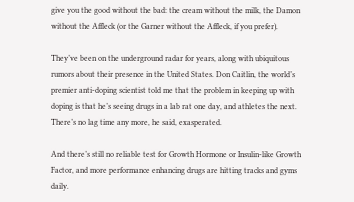give you the good without the bad: the cream without the milk, the Damon without the Affleck (or the Garner without the Affleck, if you prefer).

They’ve been on the underground radar for years, along with ubiquitous rumors about their presence in the United States. Don Caitlin, the world’s premier anti-doping scientist told me that the problem in keeping up with doping is that he’s seeing drugs in a lab rat one day, and athletes the next. There’s no lag time any more, he said, exasperated.

And there’s still no reliable test for Growth Hormone or Insulin-like Growth Factor, and more performance enhancing drugs are hitting tracks and gyms daily.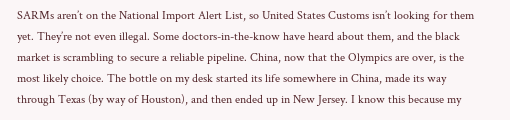SARMs aren’t on the National Import Alert List, so United States Customs isn’t looking for them yet. They’re not even illegal. Some doctors-in-the-know have heard about them, and the black market is scrambling to secure a reliable pipeline. China, now that the Olympics are over, is the most likely choice. The bottle on my desk started its life somewhere in China, made its way through Texas (by way of Houston), and then ended up in New Jersey. I know this because my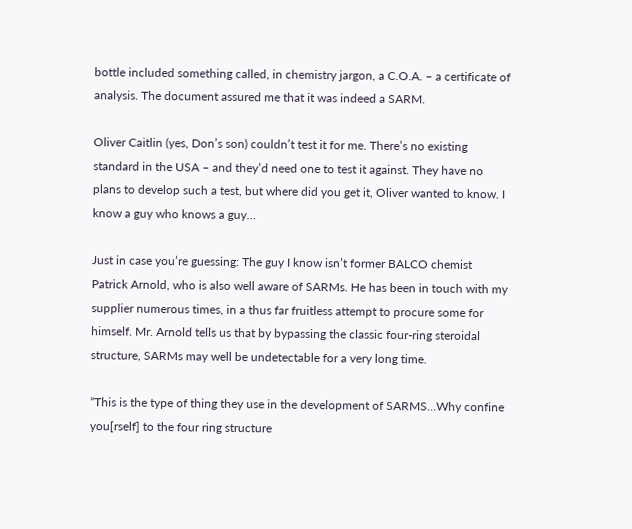bottle included something called, in chemistry jargon, a C.O.A. – a certificate of analysis. The document assured me that it was indeed a SARM.

Oliver Caitlin (yes, Don’s son) couldn’t test it for me. There’s no existing standard in the USA – and they’d need one to test it against. They have no plans to develop such a test, but where did you get it, Oliver wanted to know. I know a guy who knows a guy…

Just in case you’re guessing: The guy I know isn’t former BALCO chemist Patrick Arnold, who is also well aware of SARMs. He has been in touch with my supplier numerous times, in a thus far fruitless attempt to procure some for himself. Mr. Arnold tells us that by bypassing the classic four-ring steroidal structure, SARMs may well be undetectable for a very long time.

“This is the type of thing they use in the development of SARMS…Why confine you[rself] to the four ring structure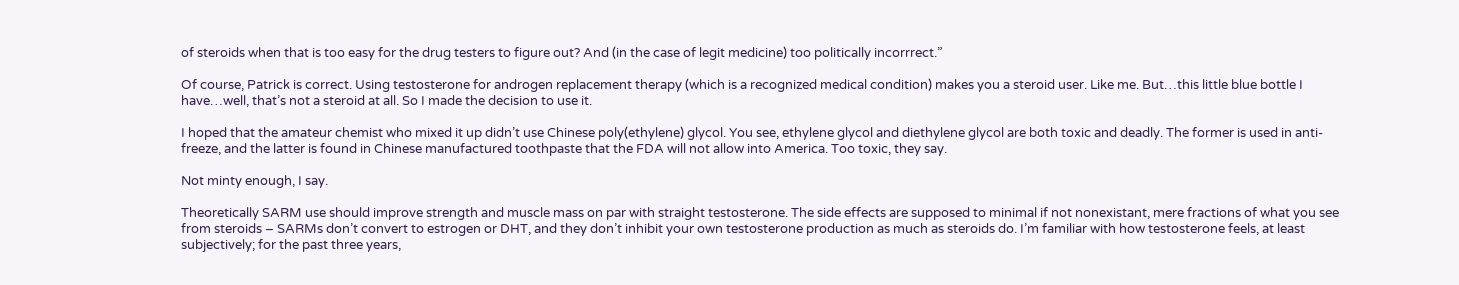of steroids when that is too easy for the drug testers to figure out? And (in the case of legit medicine) too politically incorrrect.”

Of course, Patrick is correct. Using testosterone for androgen replacement therapy (which is a recognized medical condition) makes you a steroid user. Like me. But…this little blue bottle I have…well, that’s not a steroid at all. So I made the decision to use it.

I hoped that the amateur chemist who mixed it up didn’t use Chinese poly(ethylene) glycol. You see, ethylene glycol and diethylene glycol are both toxic and deadly. The former is used in anti-freeze, and the latter is found in Chinese manufactured toothpaste that the FDA will not allow into America. Too toxic, they say.

Not minty enough, I say.

Theoretically SARM use should improve strength and muscle mass on par with straight testosterone. The side effects are supposed to minimal if not nonexistant, mere fractions of what you see from steroids – SARMs don’t convert to estrogen or DHT, and they don’t inhibit your own testosterone production as much as steroids do. I’m familiar with how testosterone feels, at least subjectively; for the past three years,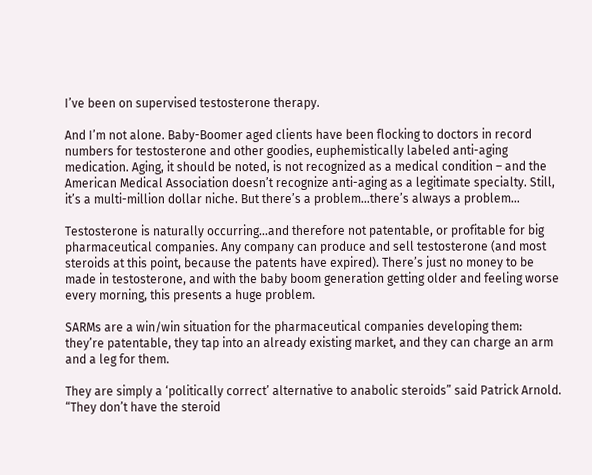I’ve been on supervised testosterone therapy.

And I’m not alone. Baby-Boomer aged clients have been flocking to doctors in record numbers for testosterone and other goodies, euphemistically labeled anti-aging medication. Aging, it should be noted, is not recognized as a medical condition – and the American Medical Association doesn’t recognize anti-aging as a legitimate specialty. Still, it’s a multi-million dollar niche. But there’s a problem…there’s always a problem…

Testosterone is naturally occurring…and therefore not patentable, or profitable for big pharmaceutical companies. Any company can produce and sell testosterone (and most steroids at this point, because the patents have expired). There’s just no money to be made in testosterone, and with the baby boom generation getting older and feeling worse every morning, this presents a huge problem.

SARMs are a win/win situation for the pharmaceutical companies developing them: they’re patentable, they tap into an already existing market, and they can charge an arm and a leg for them.

They are simply a ‘politically correct’ alternative to anabolic steroids” said Patrick Arnold. “They don’t have the steroid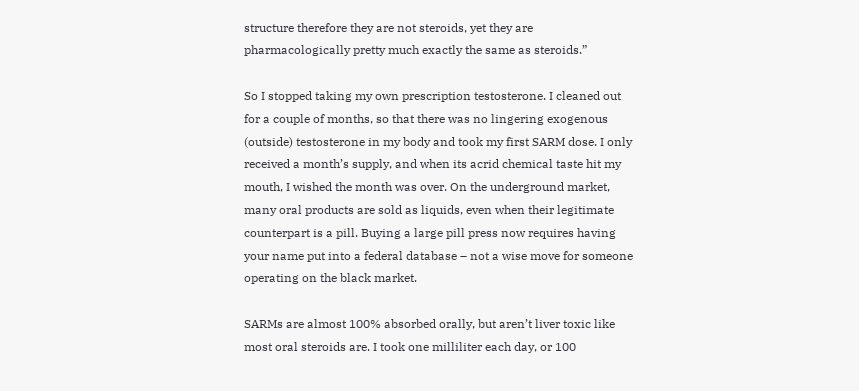structure therefore they are not steroids, yet they are pharmacologically pretty much exactly the same as steroids.”

So I stopped taking my own prescription testosterone. I cleaned out for a couple of months, so that there was no lingering exogenous (outside) testosterone in my body and took my first SARM dose. I only received a month’s supply, and when its acrid chemical taste hit my mouth, I wished the month was over. On the underground market, many oral products are sold as liquids, even when their legitimate counterpart is a pill. Buying a large pill press now requires having your name put into a federal database – not a wise move for someone operating on the black market.

SARMs are almost 100% absorbed orally, but aren’t liver toxic like most oral steroids are. I took one milliliter each day, or 100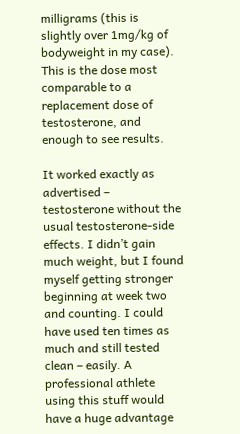milligrams (this is slightly over 1mg/kg of bodyweight in my case). This is the dose most comparable to a replacement dose of testosterone, and enough to see results.

It worked exactly as advertised – testosterone without the usual testosterone-side effects. I didn’t gain much weight, but I found myself getting stronger beginning at week two and counting. I could have used ten times as much and still tested clean – easily. A professional athlete using this stuff would have a huge advantage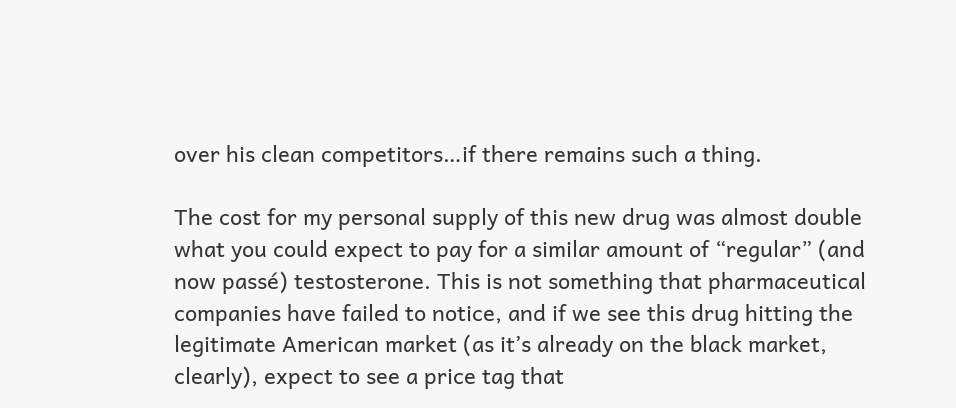over his clean competitors…if there remains such a thing.

The cost for my personal supply of this new drug was almost double what you could expect to pay for a similar amount of “regular” (and now passé) testosterone. This is not something that pharmaceutical companies have failed to notice, and if we see this drug hitting the legitimate American market (as it’s already on the black market, clearly), expect to see a price tag that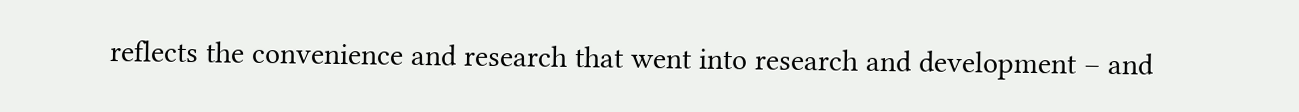reflects the convenience and research that went into research and development – and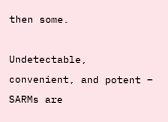then some.

Undetectable, convenient, and potent – SARMs are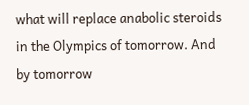what will replace anabolic steroids in the Olympics of tomorrow. And by tomorrow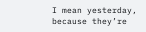I mean yesterday, because they’re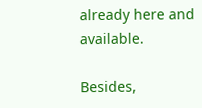already here and available.

Besides,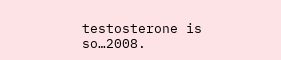testosterone is so…2008.